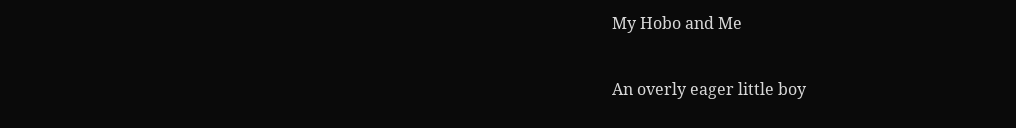My Hobo and Me

An overly eager little boy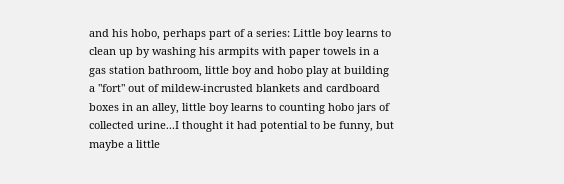and his hobo, perhaps part of a series: Little boy learns to clean up by washing his armpits with paper towels in a gas station bathroom, little boy and hobo play at building a "fort" out of mildew-incrusted blankets and cardboard boxes in an alley, little boy learns to counting hobo jars of collected urine...I thought it had potential to be funny, but maybe a little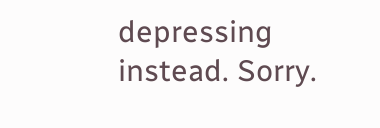depressing instead. Sorry.